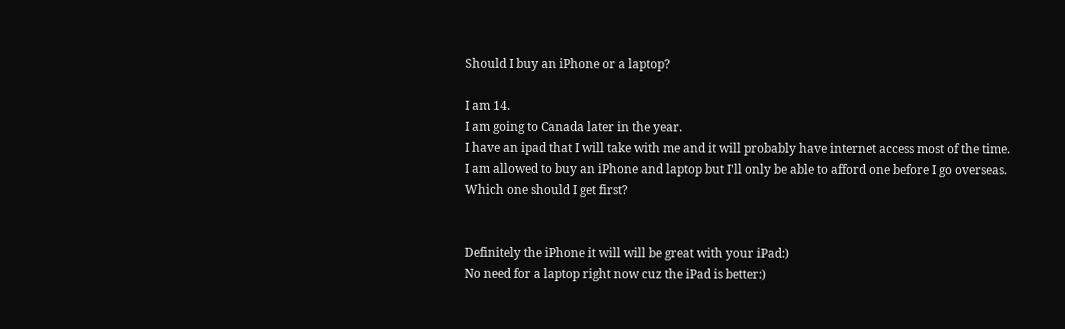Should I buy an iPhone or a laptop?

I am 14.
I am going to Canada later in the year.
I have an ipad that I will take with me and it will probably have internet access most of the time.
I am allowed to buy an iPhone and laptop but I'll only be able to afford one before I go overseas.
Which one should I get first?


Definitely the iPhone it will will be great with your iPad:)
No need for a laptop right now cuz the iPad is better:)